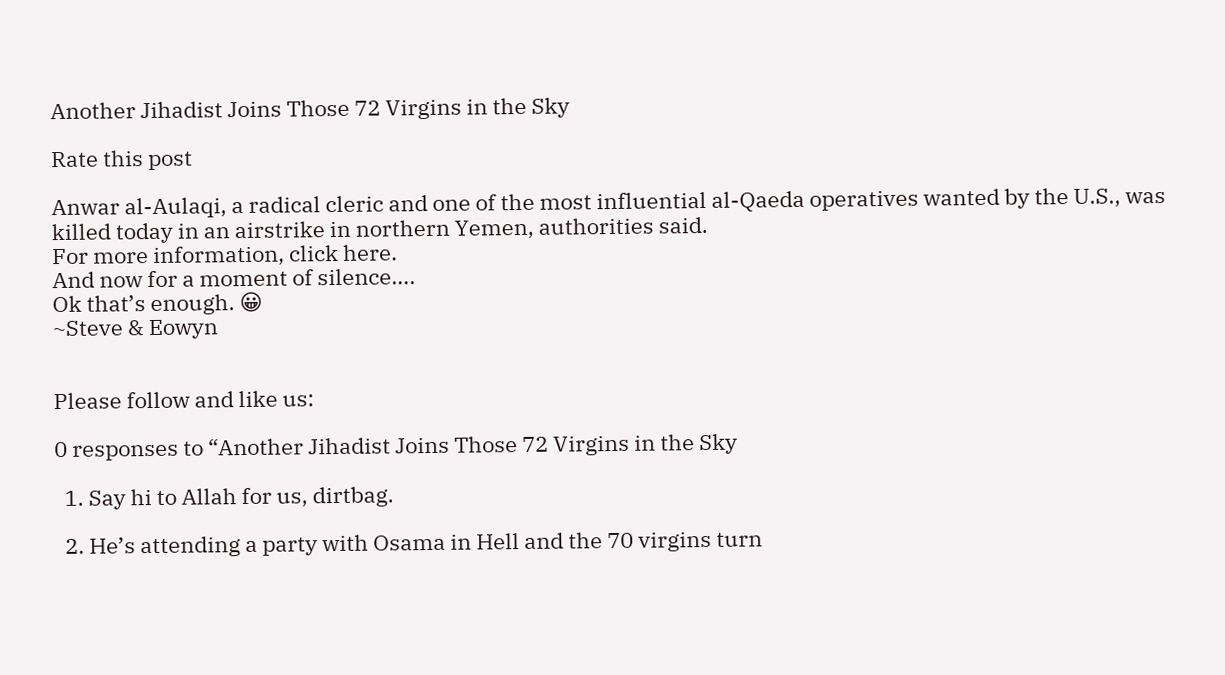Another Jihadist Joins Those 72 Virgins in the Sky

Rate this post

Anwar al-Aulaqi, a radical cleric and one of the most influential al-Qaeda operatives wanted by the U.S., was killed today in an airstrike in northern Yemen, authorities said.
For more information, click here.
And now for a moment of silence….
Ok that’s enough. 😀
~Steve & Eowyn


Please follow and like us:

0 responses to “Another Jihadist Joins Those 72 Virgins in the Sky

  1. Say hi to Allah for us, dirtbag.

  2. He’s attending a party with Osama in Hell and the 70 virgins turn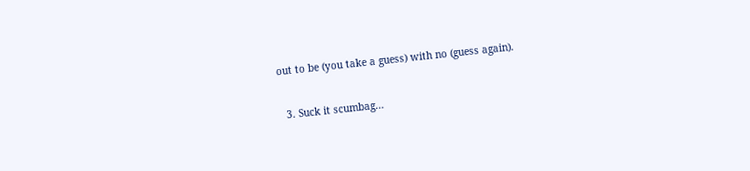out to be (you take a guess) with no (guess again).

  3. Suck it scumbag…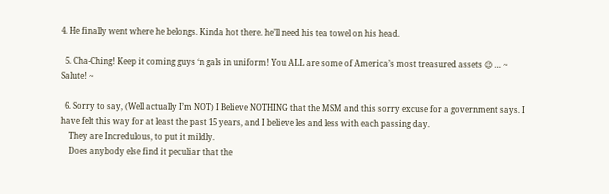4. He finally went where he belongs. Kinda hot there. he’ll need his tea towel on his head.

  5. Cha-Ching! Keep it coming guys ‘n gals in uniform! You ALL are some of America’s most treasured assets 😉 … ~ Salute! ~

  6. Sorry to say, (Well actually I’m NOT) I Believe NOTHING that the MSM and this sorry excuse for a government says. I have felt this way for at least the past 15 years, and I believe les and less with each passing day.
    They are Incredulous, to put it mildly.
    Does anybody else find it peculiar that the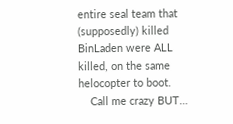entire seal team that (supposedly) killed BinLaden were ALL killed, on the same helocopter to boot.
    Call me crazy BUT…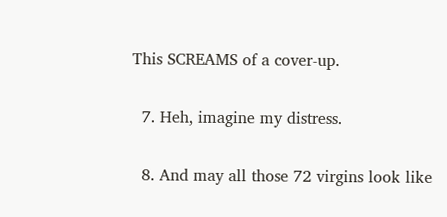This SCREAMS of a cover-up.

  7. Heh, imagine my distress.

  8. And may all those 72 virgins look like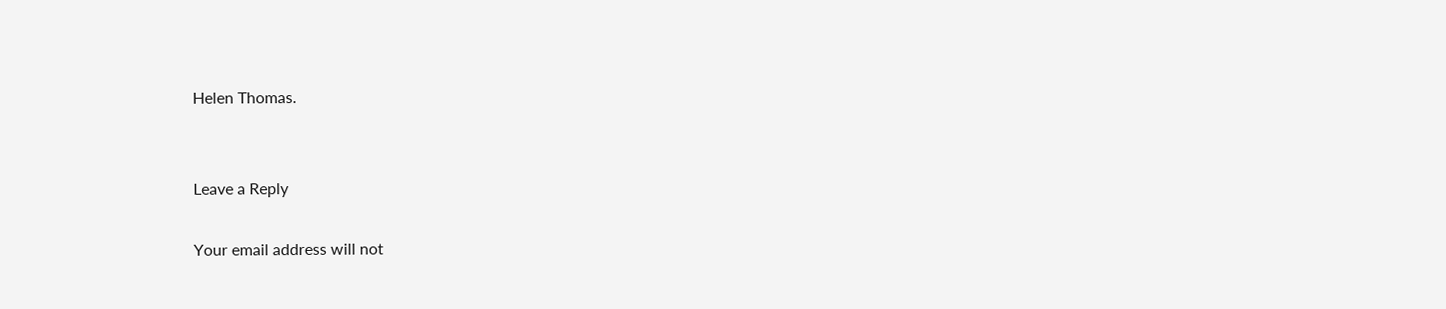Helen Thomas.


Leave a Reply

Your email address will not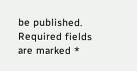be published. Required fields are marked *